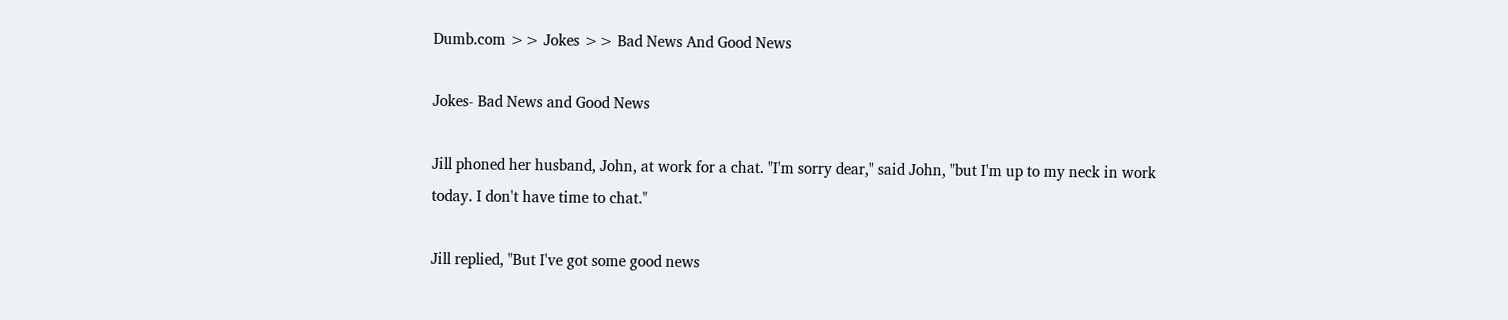Dumb.com >> Jokes >> Bad News And Good News

Jokes- Bad News and Good News

Jill phoned her husband, John, at work for a chat. "I'm sorry dear," said John, "but I'm up to my neck in work today. I don't have time to chat."

Jill replied, "But I've got some good news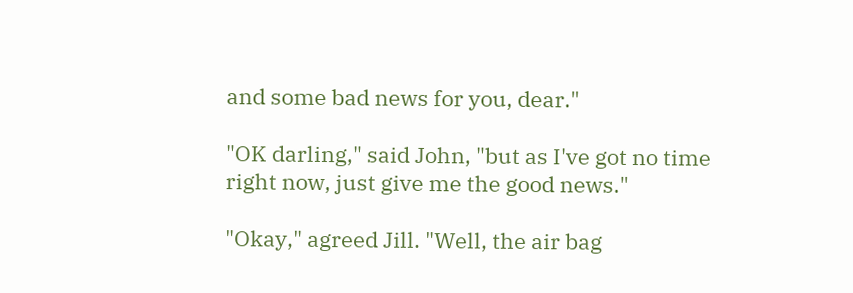and some bad news for you, dear."

"OK darling," said John, "but as I've got no time right now, just give me the good news."

"Okay," agreed Jill. "Well, the air bag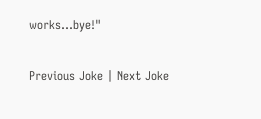works...bye!"

Previous Joke | Next Joke